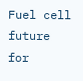Fuel cell future for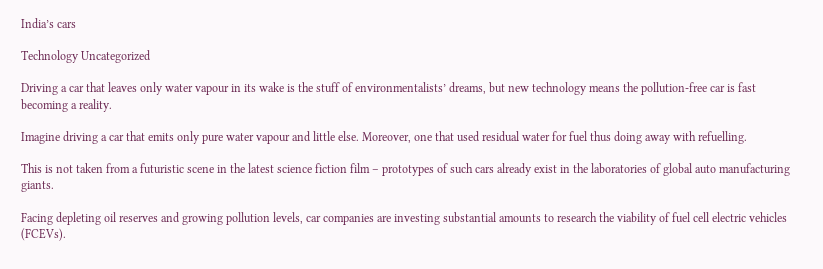India’s cars

Technology Uncategorized

Driving a car that leaves only water vapour in its wake is the stuff of environmentalists’ dreams, but new technology means the pollution-free car is fast becoming a reality.

Imagine driving a car that emits only pure water vapour and little else. Moreover, one that used residual water for fuel thus doing away with refuelling.

This is not taken from a futuristic scene in the latest science fiction film – prototypes of such cars already exist in the laboratories of global auto manufacturing giants.

Facing depleting oil reserves and growing pollution levels, car companies are investing substantial amounts to research the viability of fuel cell electric vehicles (FCEVs).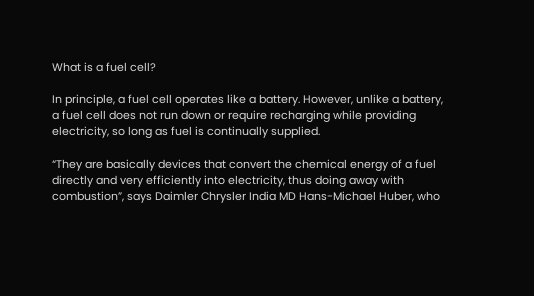What is a fuel cell?

In principle, a fuel cell operates like a battery. However, unlike a battery, a fuel cell does not run down or require recharging while providing electricity, so long as fuel is continually supplied.

“They are basically devices that convert the chemical energy of a fuel directly and very efficiently into electricity, thus doing away with combustion”, says Daimler Chrysler India MD Hans-Michael Huber, who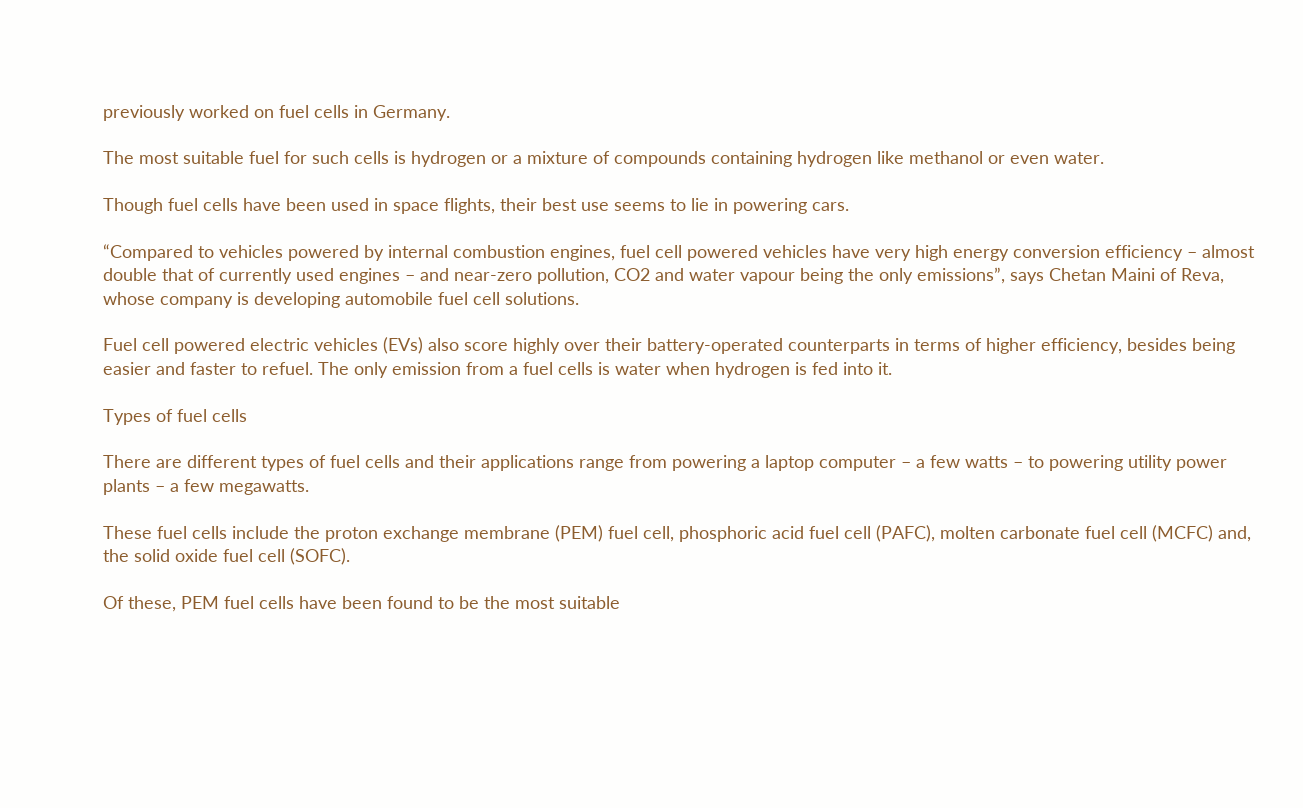previously worked on fuel cells in Germany.

The most suitable fuel for such cells is hydrogen or a mixture of compounds containing hydrogen like methanol or even water.

Though fuel cells have been used in space flights, their best use seems to lie in powering cars.

“Compared to vehicles powered by internal combustion engines, fuel cell powered vehicles have very high energy conversion efficiency – almost double that of currently used engines – and near-zero pollution, CO2 and water vapour being the only emissions”, says Chetan Maini of Reva, whose company is developing automobile fuel cell solutions.

Fuel cell powered electric vehicles (EVs) also score highly over their battery-operated counterparts in terms of higher efficiency, besides being easier and faster to refuel. The only emission from a fuel cells is water when hydrogen is fed into it.

Types of fuel cells

There are different types of fuel cells and their applications range from powering a laptop computer – a few watts – to powering utility power plants – a few megawatts.

These fuel cells include the proton exchange membrane (PEM) fuel cell, phosphoric acid fuel cell (PAFC), molten carbonate fuel cell (MCFC) and, the solid oxide fuel cell (SOFC).

Of these, PEM fuel cells have been found to be the most suitable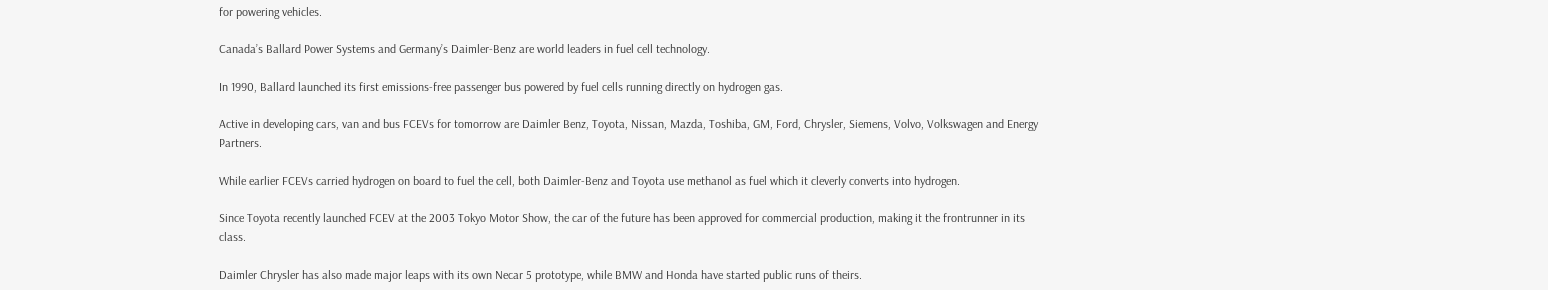for powering vehicles.

Canada’s Ballard Power Systems and Germany’s Daimler-Benz are world leaders in fuel cell technology.

In 1990, Ballard launched its first emissions-free passenger bus powered by fuel cells running directly on hydrogen gas.

Active in developing cars, van and bus FCEVs for tomorrow are Daimler Benz, Toyota, Nissan, Mazda, Toshiba, GM, Ford, Chrysler, Siemens, Volvo, Volkswagen and Energy Partners.

While earlier FCEVs carried hydrogen on board to fuel the cell, both Daimler-Benz and Toyota use methanol as fuel which it cleverly converts into hydrogen.

Since Toyota recently launched FCEV at the 2003 Tokyo Motor Show, the car of the future has been approved for commercial production, making it the frontrunner in its class.

Daimler Chrysler has also made major leaps with its own Necar 5 prototype, while BMW and Honda have started public runs of theirs.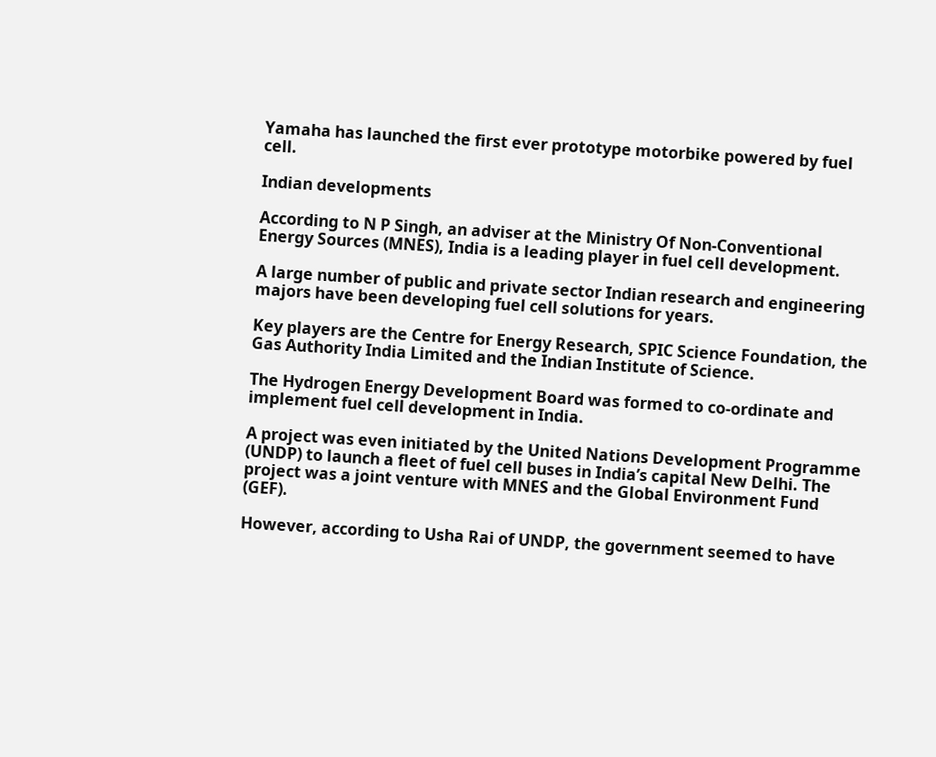Yamaha has launched the first ever prototype motorbike powered by fuel cell.

Indian developments

According to N P Singh, an adviser at the Ministry Of Non-Conventional Energy Sources (MNES), India is a leading player in fuel cell development.

A large number of public and private sector Indian research and engineering majors have been developing fuel cell solutions for years.

Key players are the Centre for Energy Research, SPIC Science Foundation, the Gas Authority India Limited and the Indian Institute of Science.

The Hydrogen Energy Development Board was formed to co-ordinate and implement fuel cell development in India.

A project was even initiated by the United Nations Development Programme (UNDP) to launch a fleet of fuel cell buses in India’s capital New Delhi. The project was a joint venture with MNES and the Global Environment Fund (GEF).

However, according to Usha Rai of UNDP, the government seemed to have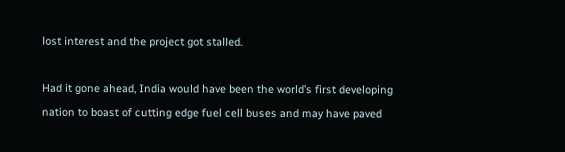lost interest and the project got stalled.

Had it gone ahead, India would have been the world’s first developing nation to boast of cutting edge fuel cell buses and may have paved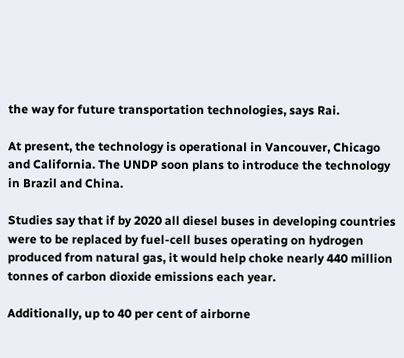the way for future transportation technologies, says Rai.

At present, the technology is operational in Vancouver, Chicago and California. The UNDP soon plans to introduce the technology in Brazil and China.

Studies say that if by 2020 all diesel buses in developing countries were to be replaced by fuel-cell buses operating on hydrogen produced from natural gas, it would help choke nearly 440 million tonnes of carbon dioxide emissions each year.

Additionally, up to 40 per cent of airborne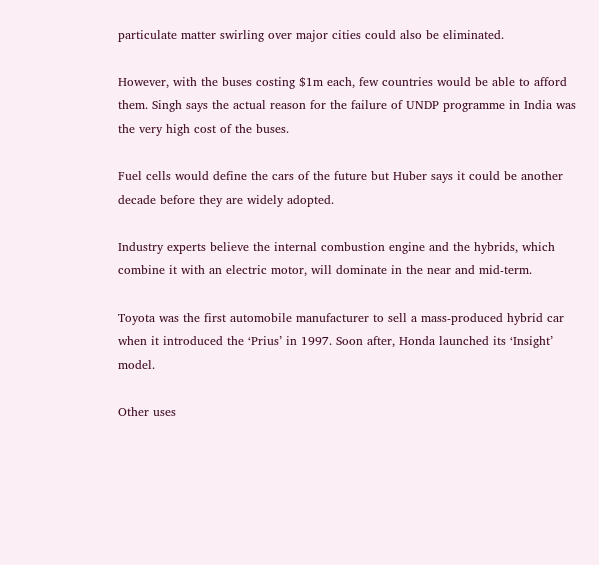particulate matter swirling over major cities could also be eliminated.

However, with the buses costing $1m each, few countries would be able to afford them. Singh says the actual reason for the failure of UNDP programme in India was the very high cost of the buses.

Fuel cells would define the cars of the future but Huber says it could be another decade before they are widely adopted.

Industry experts believe the internal combustion engine and the hybrids, which combine it with an electric motor, will dominate in the near and mid-term.

Toyota was the first automobile manufacturer to sell a mass-produced hybrid car when it introduced the ‘Prius’ in 1997. Soon after, Honda launched its ‘Insight’ model.

Other uses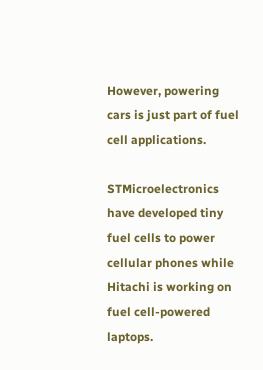However, powering cars is just part of fuel cell applications.

STMicroelectronics have developed tiny fuel cells to power cellular phones while Hitachi is working on fuel cell-powered laptops.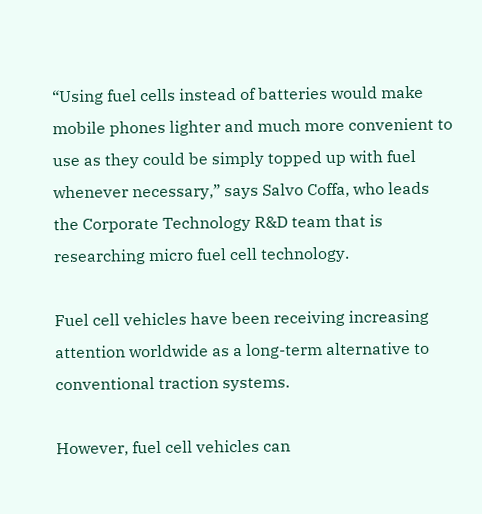“Using fuel cells instead of batteries would make mobile phones lighter and much more convenient to use as they could be simply topped up with fuel whenever necessary,” says Salvo Coffa, who leads the Corporate Technology R&D team that is researching micro fuel cell technology.

Fuel cell vehicles have been receiving increasing attention worldwide as a long-term alternative to conventional traction systems.

However, fuel cell vehicles can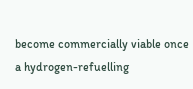become commercially viable once a hydrogen-refuelling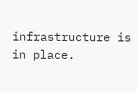infrastructure is in place.